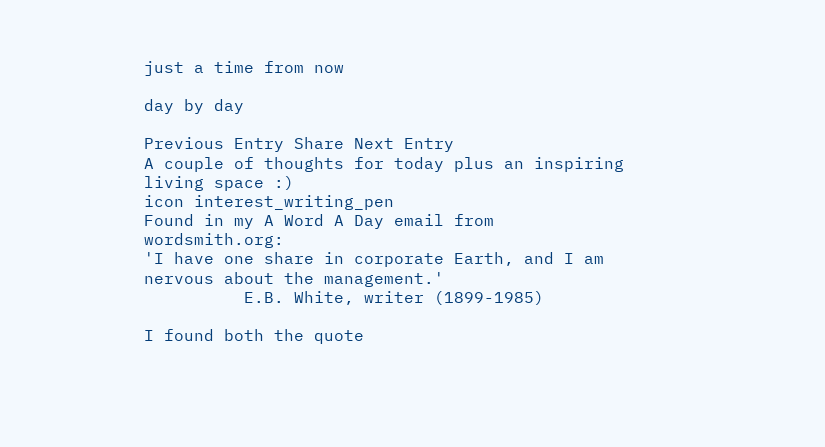just a time from now

day by day

Previous Entry Share Next Entry
A couple of thoughts for today plus an inspiring living space :)
icon interest_writing_pen
Found in my A Word A Day email from wordsmith.org:
'I have one share in corporate Earth, and I am nervous about the management.'
          E.B. White, writer (1899-1985)

I found both the quote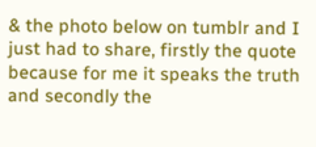& the photo below on tumblr and I just had to share, firstly the quote because for me it speaks the truth and secondly the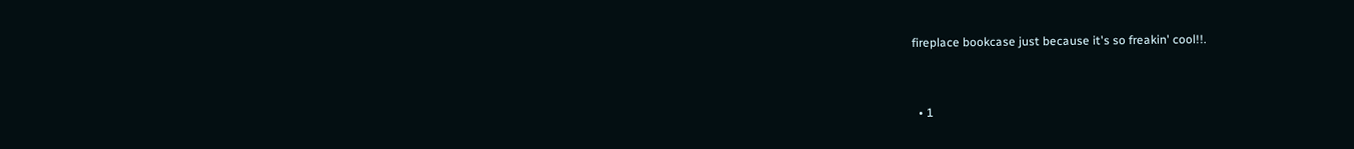fireplace bookcase just because it's so freakin' cool!!.


  • 1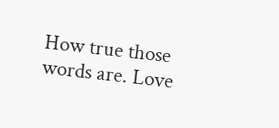How true those words are. Love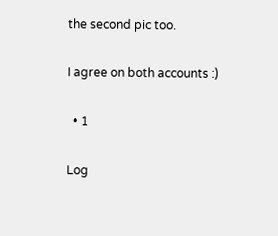the second pic too.

I agree on both accounts :)

  • 1

Log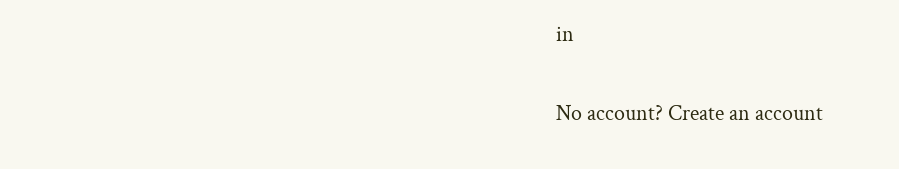in

No account? Create an account